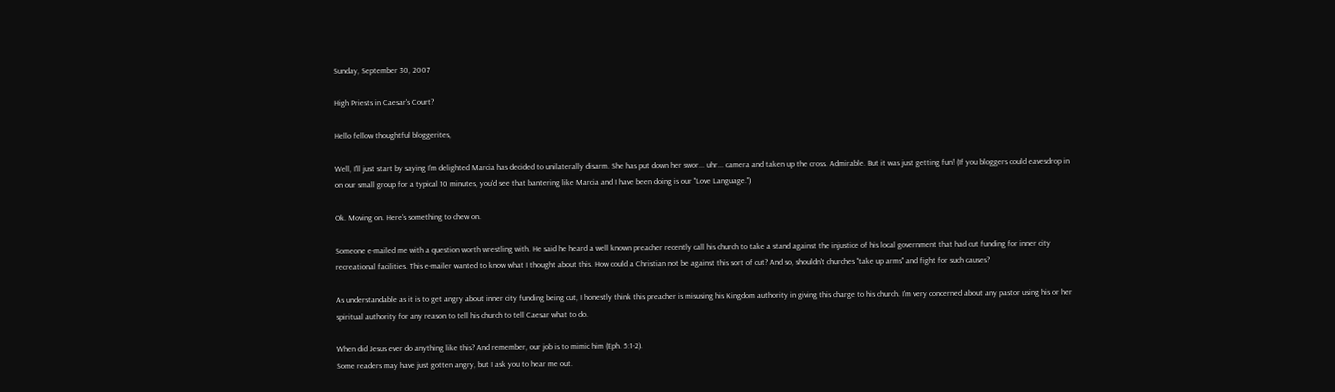Sunday, September 30, 2007

High Priests in Caesar's Court?

Hello fellow thoughtful bloggerites,

Well, I'll just start by saying I'm delighted Marcia has decided to unilaterally disarm. She has put down her swor... uhr... camera and taken up the cross. Admirable. But it was just getting fun! (If you bloggers could eavesdrop in on our small group for a typical 10 minutes, you'd see that bantering like Marcia and I have been doing is our "Love Language.")

Ok. Moving on. Here's something to chew on.

Someone e-mailed me with a question worth wrestling with. He said he heard a well known preacher recently call his church to take a stand against the injustice of his local government that had cut funding for inner city recreational facilities. This e-mailer wanted to know what I thought about this. How could a Christian not be against this sort of cut? And so, shouldn't churches "take up arms" and fight for such causes?

As understandable as it is to get angry about inner city funding being cut, I honestly think this preacher is misusing his Kingdom authority in giving this charge to his church. I'm very concerned about any pastor using his or her spiritual authority for any reason to tell his church to tell Caesar what to do.

When did Jesus ever do anything like this? And remember, our job is to mimic him (Eph. 5:1-2).
Some readers may have just gotten angry, but I ask you to hear me out.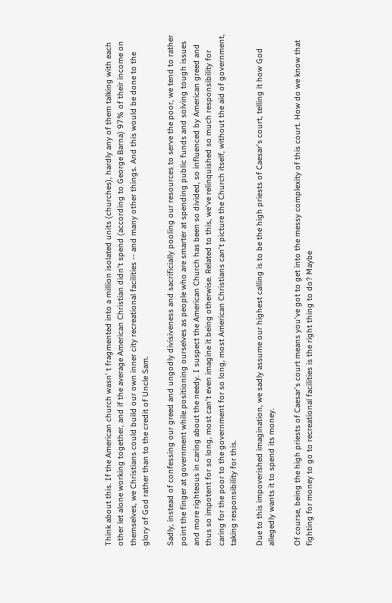Think about this. If the American church wasn' t fragmented into a million isolated units (churches), hardly any of them talking with each other let alone working together, and if the average American Christian didn't spend (according to George Barna) 97% of their income on themselves, we Christians could build our own inner city recreational facilities -- and many other things. And this would be done to the glory of God rather than to the credit of Uncle Sam.

Sadly, instead of confessing our greed and ungodly divisiveness and sacrificially pooling our resources to serve the poor, we tend to rather point the finger at government while positioning ourselves as people who are smarter at spending public funds and solving tough issues and more righteous in caring about the needy. I suspect the American Church has been so divided, so influenced by American greed and thus so impotent for so long, most can't even imagine it being otherwise. Related to this, we've relinquished so much responsibility for caring for the poor to the government for so long, most American Christians can't picture the Church itself, without the aid of government, taking responsibility for this.

Due to this impoverished imagination, we sadly assume our highest calling is to be the high priests of Caesar's court, telling it how God allegedly wants it to spend its money.

Of course, being the high priests of Caesar's court means you've got to get into the messy complexity of this court. How do we know that fighting for money to go to recreational facilities is the right thing to do? Maybe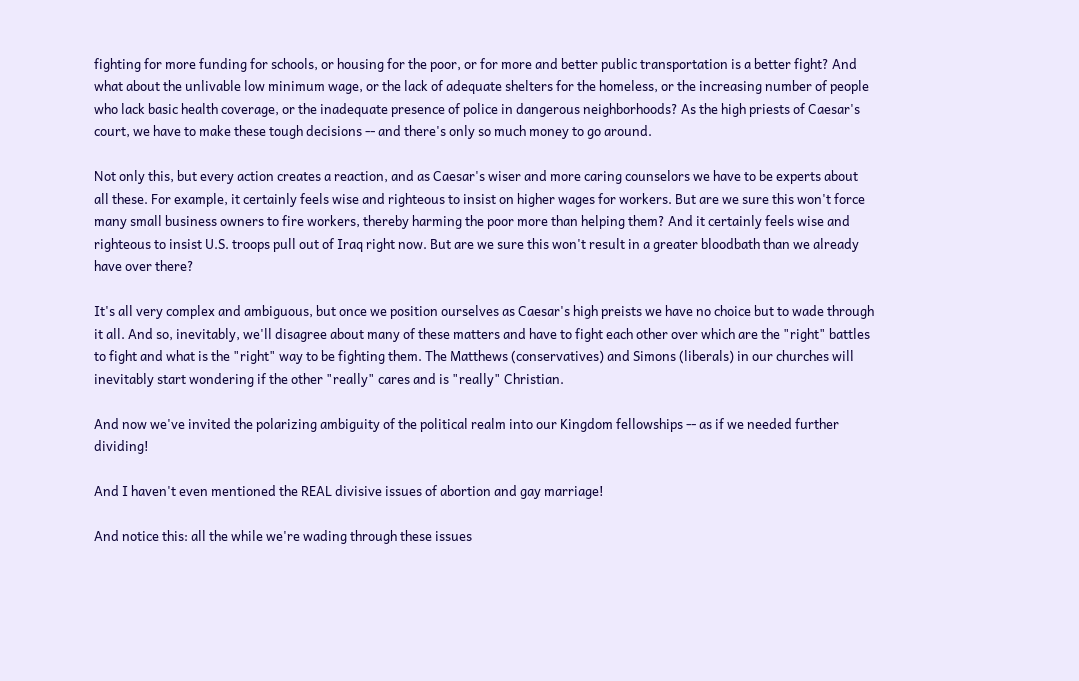fighting for more funding for schools, or housing for the poor, or for more and better public transportation is a better fight? And what about the unlivable low minimum wage, or the lack of adequate shelters for the homeless, or the increasing number of people who lack basic health coverage, or the inadequate presence of police in dangerous neighborhoods? As the high priests of Caesar's court, we have to make these tough decisions -- and there's only so much money to go around.

Not only this, but every action creates a reaction, and as Caesar's wiser and more caring counselors we have to be experts about all these. For example, it certainly feels wise and righteous to insist on higher wages for workers. But are we sure this won't force many small business owners to fire workers, thereby harming the poor more than helping them? And it certainly feels wise and righteous to insist U.S. troops pull out of Iraq right now. But are we sure this won't result in a greater bloodbath than we already have over there?

It's all very complex and ambiguous, but once we position ourselves as Caesar's high preists we have no choice but to wade through it all. And so, inevitably, we'll disagree about many of these matters and have to fight each other over which are the "right" battles to fight and what is the "right" way to be fighting them. The Matthews (conservatives) and Simons (liberals) in our churches will inevitably start wondering if the other "really" cares and is "really" Christian.

And now we've invited the polarizing ambiguity of the political realm into our Kingdom fellowships -- as if we needed further dividing!

And I haven't even mentioned the REAL divisive issues of abortion and gay marriage!

And notice this: all the while we're wading through these issues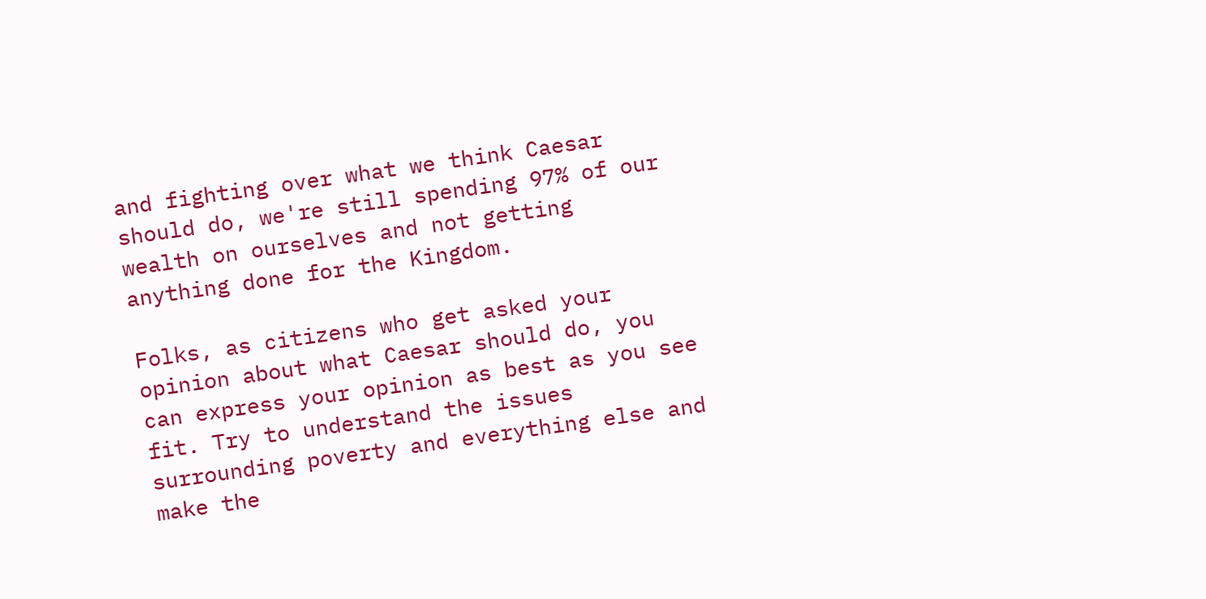and fighting over what we think Caesar should do, we're still spending 97% of our wealth on ourselves and not getting anything done for the Kingdom.

Folks, as citizens who get asked your opinion about what Caesar should do, you can express your opinion as best as you see fit. Try to understand the issues surrounding poverty and everything else and make the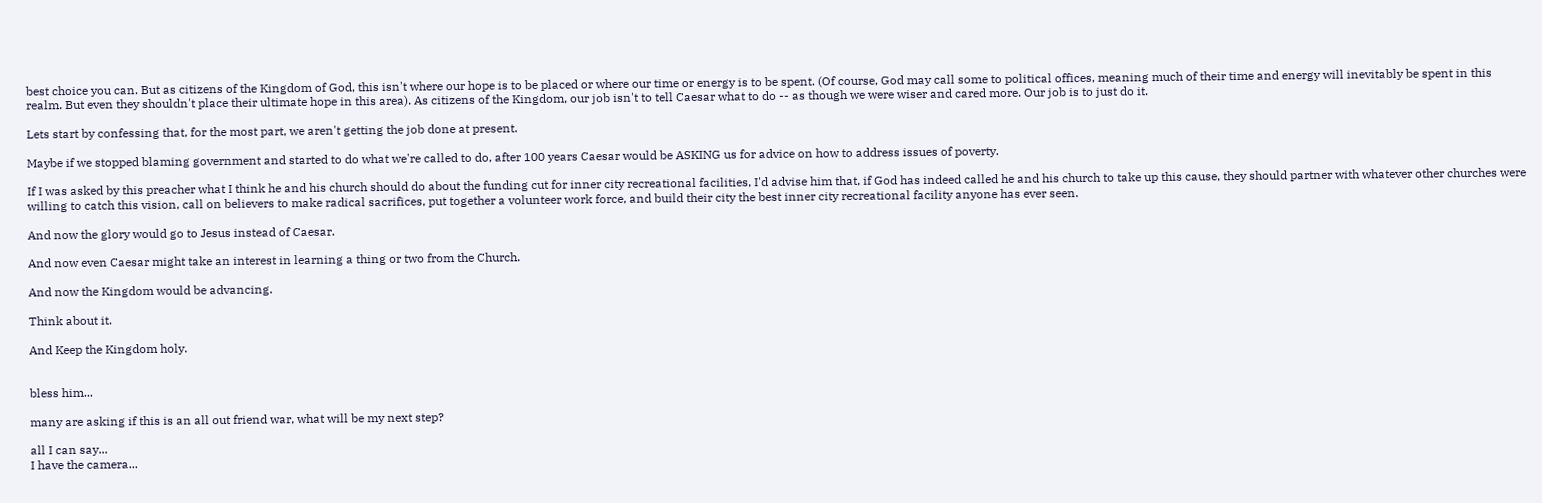best choice you can. But as citizens of the Kingdom of God, this isn't where our hope is to be placed or where our time or energy is to be spent. (Of course, God may call some to political offices, meaning much of their time and energy will inevitably be spent in this realm. But even they shouldn't place their ultimate hope in this area). As citizens of the Kingdom, our job isn't to tell Caesar what to do -- as though we were wiser and cared more. Our job is to just do it.

Lets start by confessing that, for the most part, we aren't getting the job done at present.

Maybe if we stopped blaming government and started to do what we're called to do, after 100 years Caesar would be ASKING us for advice on how to address issues of poverty.

If I was asked by this preacher what I think he and his church should do about the funding cut for inner city recreational facilities, I'd advise him that, if God has indeed called he and his church to take up this cause, they should partner with whatever other churches were willing to catch this vision, call on believers to make radical sacrifices, put together a volunteer work force, and build their city the best inner city recreational facility anyone has ever seen.

And now the glory would go to Jesus instead of Caesar.

And now even Caesar might take an interest in learning a thing or two from the Church.

And now the Kingdom would be advancing.

Think about it.

And Keep the Kingdom holy.


bless him...

many are asking if this is an all out friend war, what will be my next step?

all I can say...
I have the camera...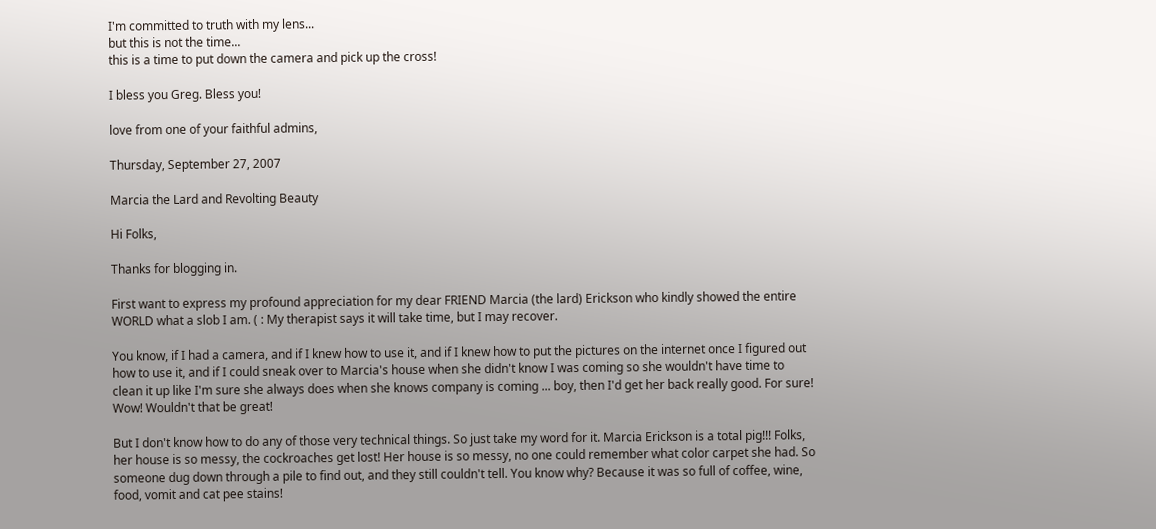I'm committed to truth with my lens...
but this is not the time...
this is a time to put down the camera and pick up the cross!

I bless you Greg. Bless you!

love from one of your faithful admins,

Thursday, September 27, 2007

Marcia the Lard and Revolting Beauty

Hi Folks,

Thanks for blogging in.

First want to express my profound appreciation for my dear FRIEND Marcia (the lard) Erickson who kindly showed the entire WORLD what a slob I am. ( : My therapist says it will take time, but I may recover.

You know, if I had a camera, and if I knew how to use it, and if I knew how to put the pictures on the internet once I figured out how to use it, and if I could sneak over to Marcia's house when she didn't know I was coming so she wouldn't have time to clean it up like I'm sure she always does when she knows company is coming ... boy, then I'd get her back really good. For sure! Wow! Wouldn't that be great!

But I don't know how to do any of those very technical things. So just take my word for it. Marcia Erickson is a total pig!!! Folks, her house is so messy, the cockroaches get lost! Her house is so messy, no one could remember what color carpet she had. So someone dug down through a pile to find out, and they still couldn't tell. You know why? Because it was so full of coffee, wine, food, vomit and cat pee stains!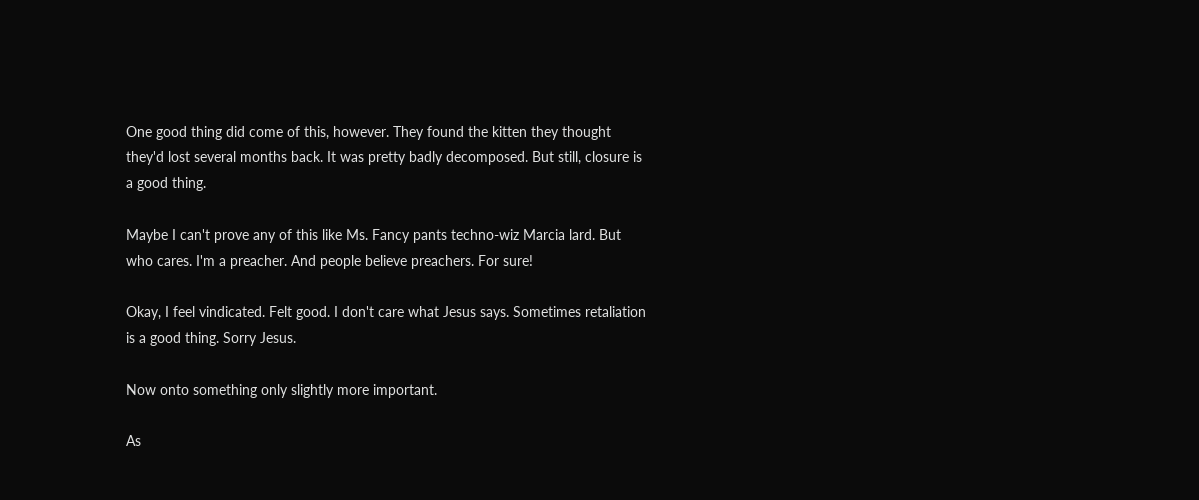One good thing did come of this, however. They found the kitten they thought they'd lost several months back. It was pretty badly decomposed. But still, closure is a good thing.

Maybe I can't prove any of this like Ms. Fancy pants techno-wiz Marcia lard. But who cares. I'm a preacher. And people believe preachers. For sure!

Okay, I feel vindicated. Felt good. I don't care what Jesus says. Sometimes retaliation is a good thing. Sorry Jesus.

Now onto something only slightly more important.

As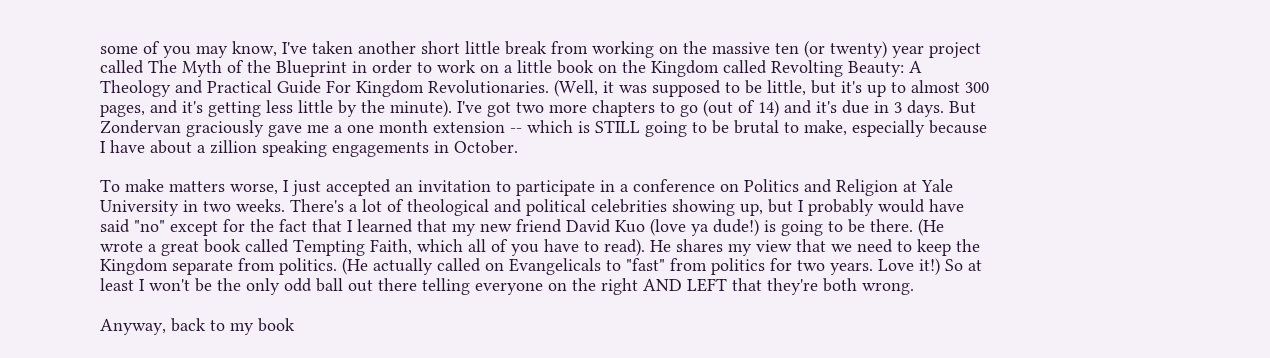some of you may know, I've taken another short little break from working on the massive ten (or twenty) year project called The Myth of the Blueprint in order to work on a little book on the Kingdom called Revolting Beauty: A Theology and Practical Guide For Kingdom Revolutionaries. (Well, it was supposed to be little, but it's up to almost 300 pages, and it's getting less little by the minute). I've got two more chapters to go (out of 14) and it's due in 3 days. But Zondervan graciously gave me a one month extension -- which is STILL going to be brutal to make, especially because I have about a zillion speaking engagements in October.

To make matters worse, I just accepted an invitation to participate in a conference on Politics and Religion at Yale University in two weeks. There's a lot of theological and political celebrities showing up, but I probably would have said "no" except for the fact that I learned that my new friend David Kuo (love ya dude!) is going to be there. (He wrote a great book called Tempting Faith, which all of you have to read). He shares my view that we need to keep the Kingdom separate from politics. (He actually called on Evangelicals to "fast" from politics for two years. Love it!) So at least I won't be the only odd ball out there telling everyone on the right AND LEFT that they're both wrong.

Anyway, back to my book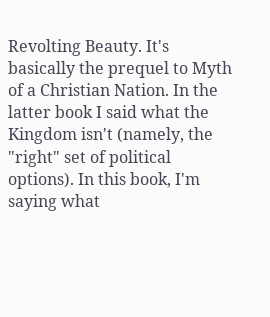Revolting Beauty. It's basically the prequel to Myth of a Christian Nation. In the latter book I said what the Kingdom isn't (namely, the "right" set of political options). In this book, I'm saying what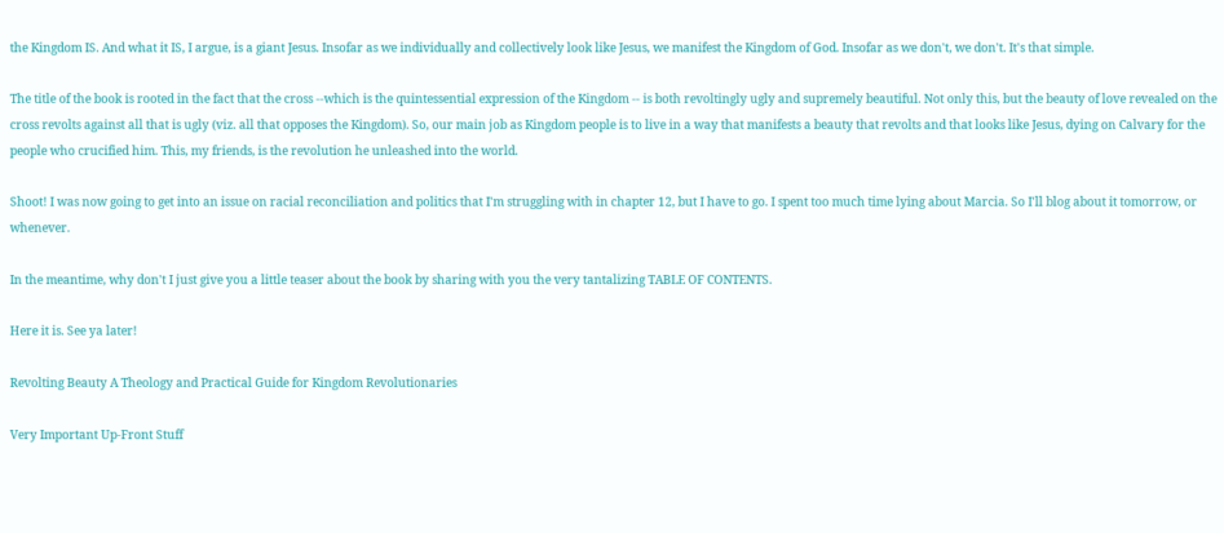the Kingdom IS. And what it IS, I argue, is a giant Jesus. Insofar as we individually and collectively look like Jesus, we manifest the Kingdom of God. Insofar as we don't, we don't. It's that simple.

The title of the book is rooted in the fact that the cross --which is the quintessential expression of the Kingdom -- is both revoltingly ugly and supremely beautiful. Not only this, but the beauty of love revealed on the cross revolts against all that is ugly (viz. all that opposes the Kingdom). So, our main job as Kingdom people is to live in a way that manifests a beauty that revolts and that looks like Jesus, dying on Calvary for the people who crucified him. This, my friends, is the revolution he unleashed into the world.

Shoot! I was now going to get into an issue on racial reconciliation and politics that I'm struggling with in chapter 12, but I have to go. I spent too much time lying about Marcia. So I'll blog about it tomorrow, or whenever.

In the meantime, why don't I just give you a little teaser about the book by sharing with you the very tantalizing TABLE OF CONTENTS.

Here it is. See ya later!

Revolting Beauty A Theology and Practical Guide for Kingdom Revolutionaries

Very Important Up-Front Stuff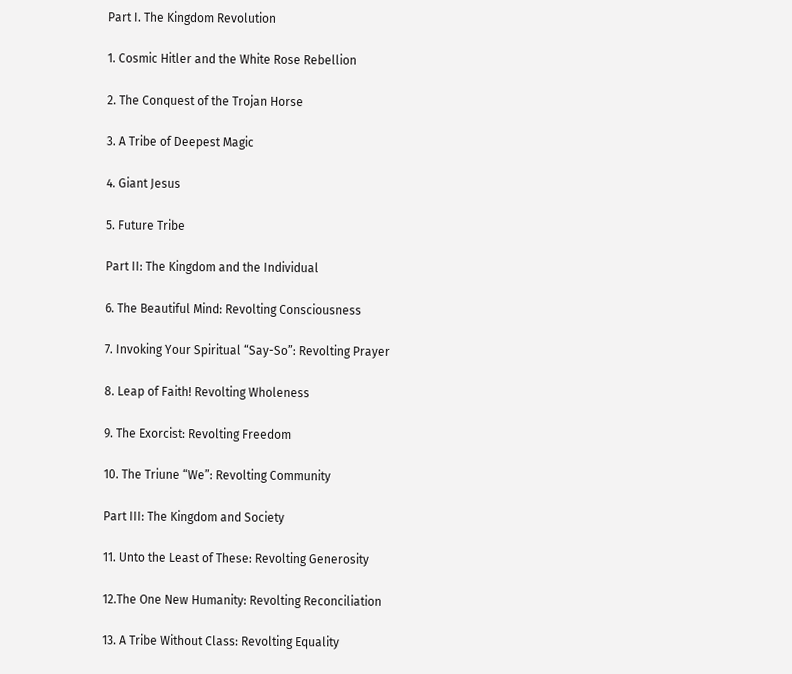Part I. The Kingdom Revolution

1. Cosmic Hitler and the White Rose Rebellion

2. The Conquest of the Trojan Horse

3. A Tribe of Deepest Magic

4. Giant Jesus

5. Future Tribe

Part II: The Kingdom and the Individual

6. The Beautiful Mind: Revolting Consciousness

7. Invoking Your Spiritual “Say-So”: Revolting Prayer

8. Leap of Faith! Revolting Wholeness

9. The Exorcist: Revolting Freedom

10. The Triune “We”: Revolting Community

Part III: The Kingdom and Society

11. Unto the Least of These: Revolting Generosity

12.The One New Humanity: Revolting Reconciliation

13. A Tribe Without Class: Revolting Equality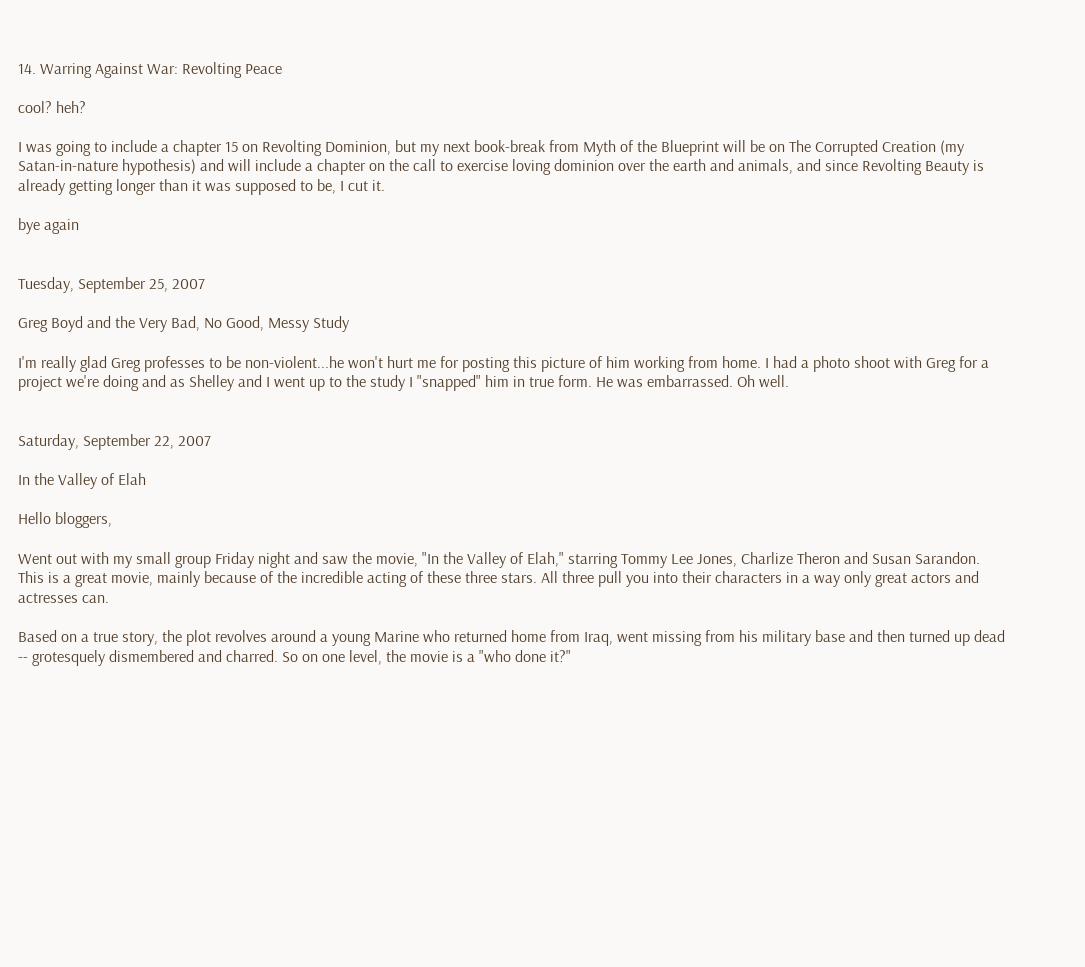14. Warring Against War: Revolting Peace

cool? heh?

I was going to include a chapter 15 on Revolting Dominion, but my next book-break from Myth of the Blueprint will be on The Corrupted Creation (my Satan-in-nature hypothesis) and will include a chapter on the call to exercise loving dominion over the earth and animals, and since Revolting Beauty is already getting longer than it was supposed to be, I cut it.

bye again


Tuesday, September 25, 2007

Greg Boyd and the Very Bad, No Good, Messy Study

I'm really glad Greg professes to be non-violent...he won't hurt me for posting this picture of him working from home. I had a photo shoot with Greg for a project we're doing and as Shelley and I went up to the study I "snapped" him in true form. He was embarrassed. Oh well.


Saturday, September 22, 2007

In the Valley of Elah

Hello bloggers,

Went out with my small group Friday night and saw the movie, "In the Valley of Elah," starring Tommy Lee Jones, Charlize Theron and Susan Sarandon. This is a great movie, mainly because of the incredible acting of these three stars. All three pull you into their characters in a way only great actors and actresses can.

Based on a true story, the plot revolves around a young Marine who returned home from Iraq, went missing from his military base and then turned up dead -- grotesquely dismembered and charred. So on one level, the movie is a "who done it?"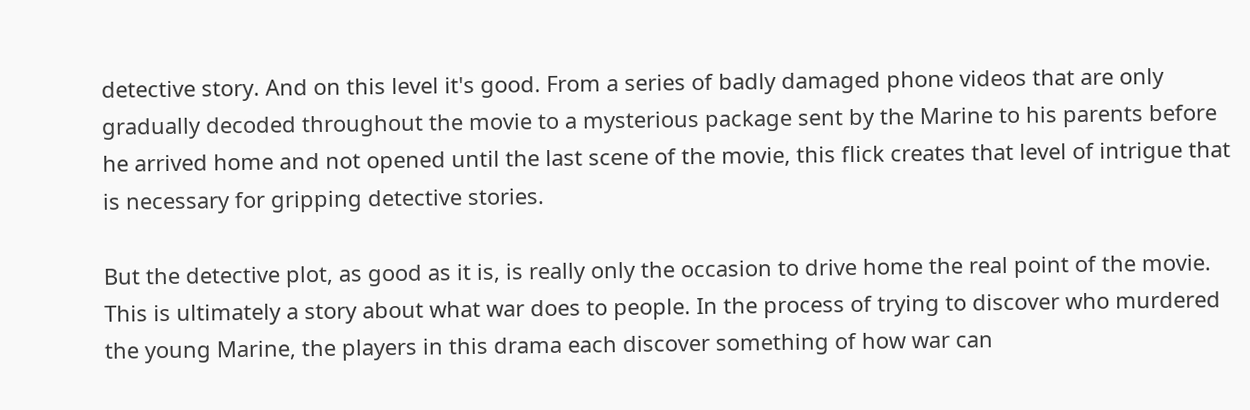detective story. And on this level it's good. From a series of badly damaged phone videos that are only gradually decoded throughout the movie to a mysterious package sent by the Marine to his parents before he arrived home and not opened until the last scene of the movie, this flick creates that level of intrigue that is necessary for gripping detective stories.

But the detective plot, as good as it is, is really only the occasion to drive home the real point of the movie. This is ultimately a story about what war does to people. In the process of trying to discover who murdered the young Marine, the players in this drama each discover something of how war can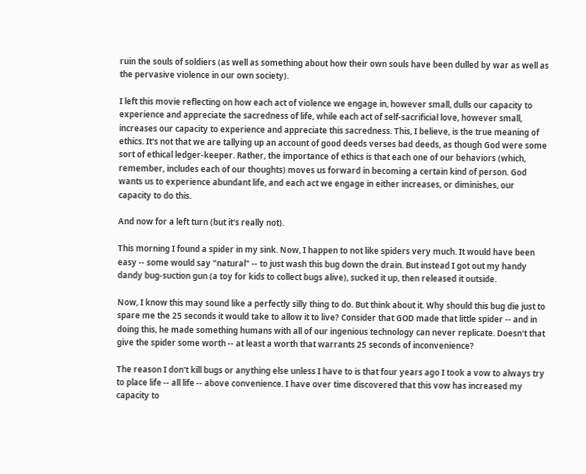ruin the souls of soldiers (as well as something about how their own souls have been dulled by war as well as the pervasive violence in our own society).

I left this movie reflecting on how each act of violence we engage in, however small, dulls our capacity to experience and appreciate the sacredness of life, while each act of self-sacrificial love, however small, increases our capacity to experience and appreciate this sacredness. This, I believe, is the true meaning of ethics. It's not that we are tallying up an account of good deeds verses bad deeds, as though God were some sort of ethical ledger-keeper. Rather, the importance of ethics is that each one of our behaviors (which, remember, includes each of our thoughts) moves us forward in becoming a certain kind of person. God wants us to experience abundant life, and each act we engage in either increases, or diminishes, our capacity to do this.

And now for a left turn (but it's really not).

This morning I found a spider in my sink. Now, I happen to not like spiders very much. It would have been easy -- some would say "natural" -- to just wash this bug down the drain. But instead I got out my handy dandy bug-suction gun (a toy for kids to collect bugs alive), sucked it up, then released it outside.

Now, I know this may sound like a perfectly silly thing to do. But think about it. Why should this bug die just to spare me the 25 seconds it would take to allow it to live? Consider that GOD made that little spider -- and in doing this, he made something humans with all of our ingenious technology can never replicate. Doesn't that give the spider some worth -- at least a worth that warrants 25 seconds of inconvenience?

The reason I don't kill bugs or anything else unless I have to is that four years ago I took a vow to always try to place life -- all life -- above convenience. I have over time discovered that this vow has increased my capacity to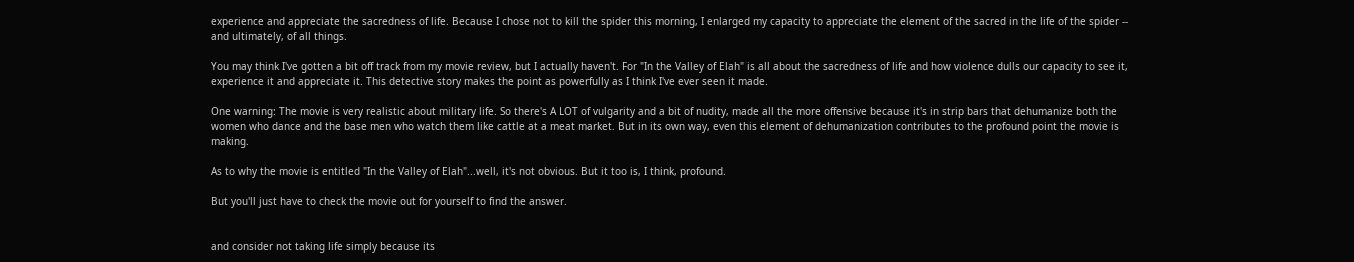experience and appreciate the sacredness of life. Because I chose not to kill the spider this morning, I enlarged my capacity to appreciate the element of the sacred in the life of the spider -- and ultimately, of all things.

You may think I've gotten a bit off track from my movie review, but I actually haven't. For "In the Valley of Elah" is all about the sacredness of life and how violence dulls our capacity to see it, experience it and appreciate it. This detective story makes the point as powerfully as I think I've ever seen it made.

One warning: The movie is very realistic about military life. So there's A LOT of vulgarity and a bit of nudity, made all the more offensive because it's in strip bars that dehumanize both the women who dance and the base men who watch them like cattle at a meat market. But in its own way, even this element of dehumanization contributes to the profound point the movie is making.

As to why the movie is entitled "In the Valley of Elah"...well, it's not obvious. But it too is, I think, profound.

But you'll just have to check the movie out for yourself to find the answer.


and consider not taking life simply because its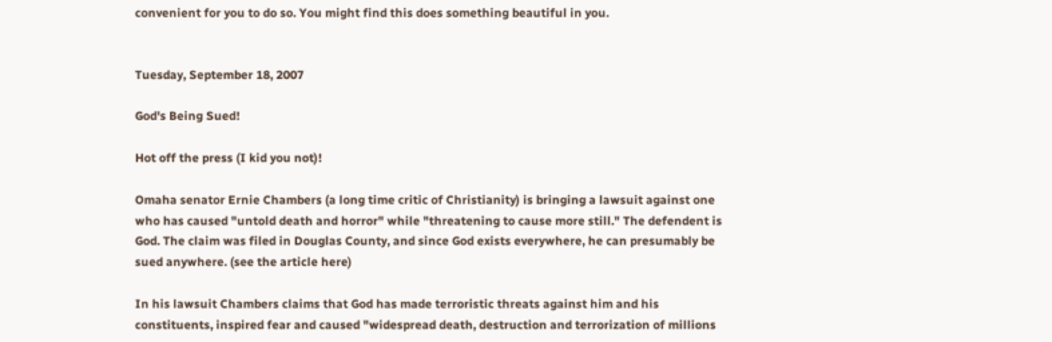convenient for you to do so. You might find this does something beautiful in you.


Tuesday, September 18, 2007

God's Being Sued!

Hot off the press (I kid you not)!

Omaha senator Ernie Chambers (a long time critic of Christianity) is bringing a lawsuit against one who has caused "untold death and horror" while "threatening to cause more still." The defendent is God. The claim was filed in Douglas County, and since God exists everywhere, he can presumably be sued anywhere. (see the article here)

In his lawsuit Chambers claims that God has made terroristic threats against him and his constituents, inspired fear and caused "widespread death, destruction and terrorization of millions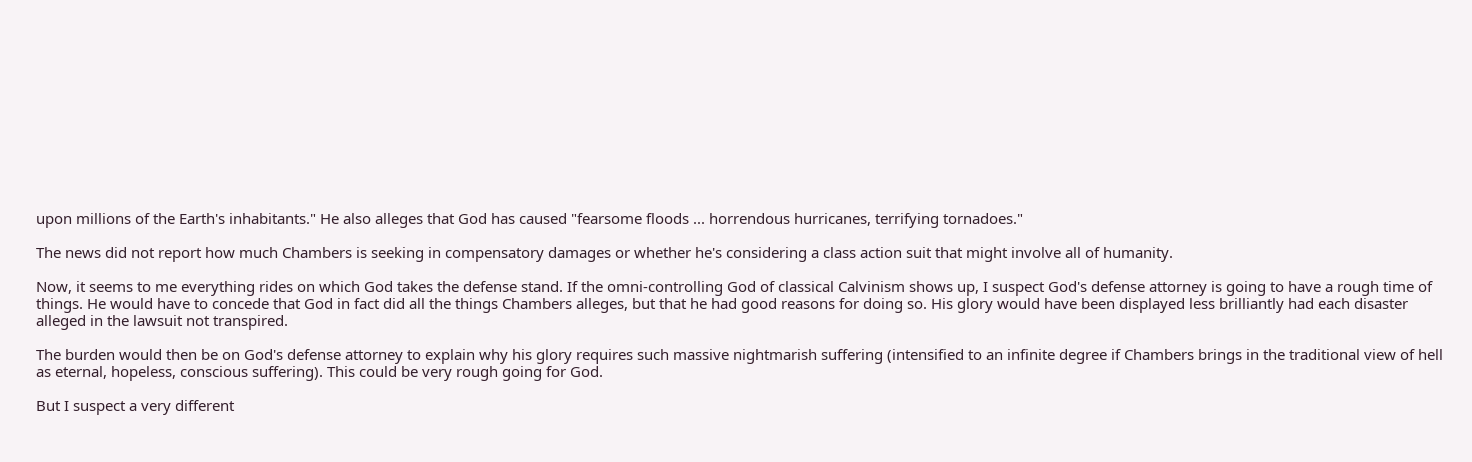upon millions of the Earth's inhabitants." He also alleges that God has caused "fearsome floods ... horrendous hurricanes, terrifying tornadoes."

The news did not report how much Chambers is seeking in compensatory damages or whether he's considering a class action suit that might involve all of humanity.

Now, it seems to me everything rides on which God takes the defense stand. If the omni-controlling God of classical Calvinism shows up, I suspect God's defense attorney is going to have a rough time of things. He would have to concede that God in fact did all the things Chambers alleges, but that he had good reasons for doing so. His glory would have been displayed less brilliantly had each disaster alleged in the lawsuit not transpired.

The burden would then be on God's defense attorney to explain why his glory requires such massive nightmarish suffering (intensified to an infinite degree if Chambers brings in the traditional view of hell as eternal, hopeless, conscious suffering). This could be very rough going for God.

But I suspect a very different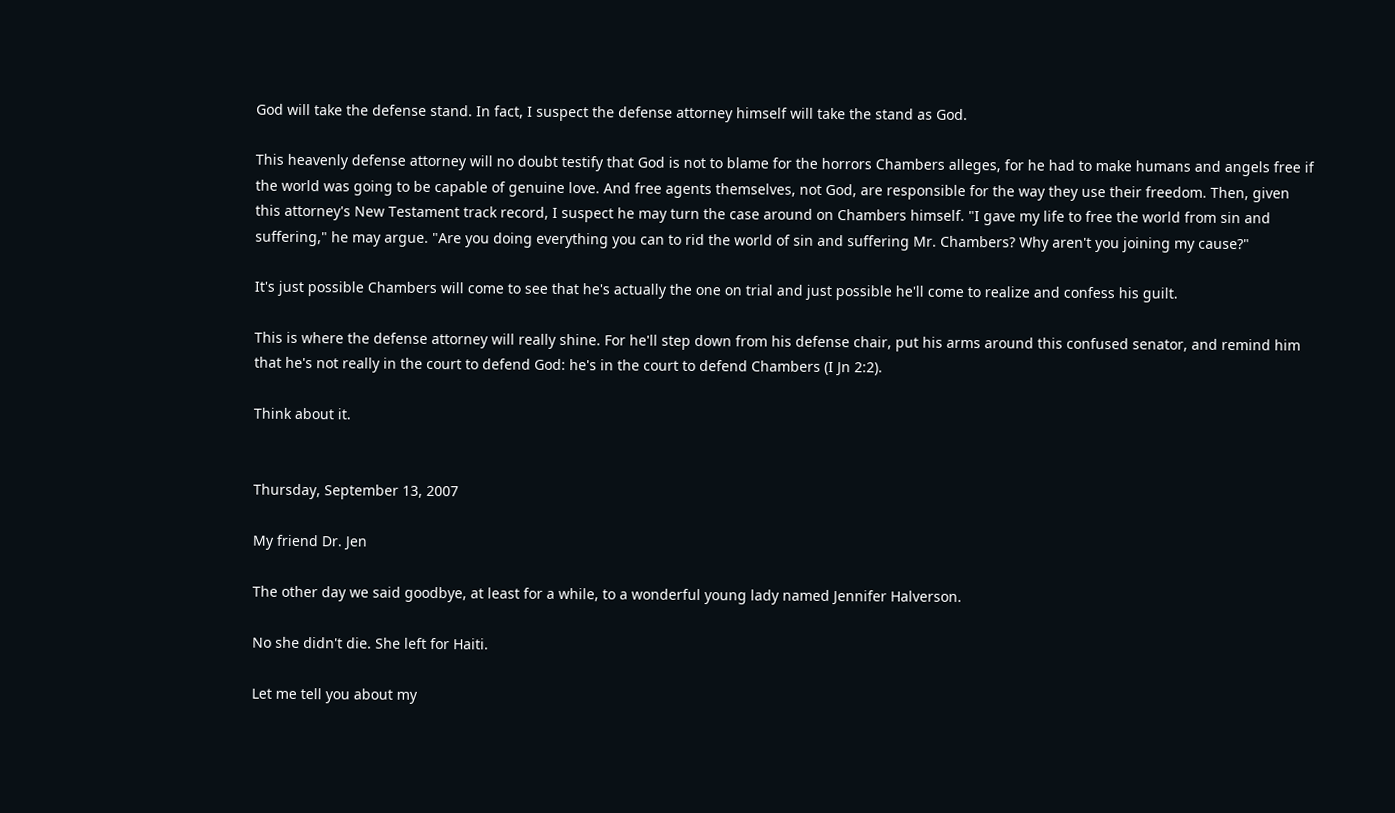God will take the defense stand. In fact, I suspect the defense attorney himself will take the stand as God.

This heavenly defense attorney will no doubt testify that God is not to blame for the horrors Chambers alleges, for he had to make humans and angels free if the world was going to be capable of genuine love. And free agents themselves, not God, are responsible for the way they use their freedom. Then, given this attorney's New Testament track record, I suspect he may turn the case around on Chambers himself. "I gave my life to free the world from sin and suffering," he may argue. "Are you doing everything you can to rid the world of sin and suffering Mr. Chambers? Why aren't you joining my cause?"

It's just possible Chambers will come to see that he's actually the one on trial and just possible he'll come to realize and confess his guilt.

This is where the defense attorney will really shine. For he'll step down from his defense chair, put his arms around this confused senator, and remind him that he's not really in the court to defend God: he's in the court to defend Chambers (I Jn 2:2).

Think about it.


Thursday, September 13, 2007

My friend Dr. Jen

The other day we said goodbye, at least for a while, to a wonderful young lady named Jennifer Halverson.

No she didn't die. She left for Haiti.

Let me tell you about my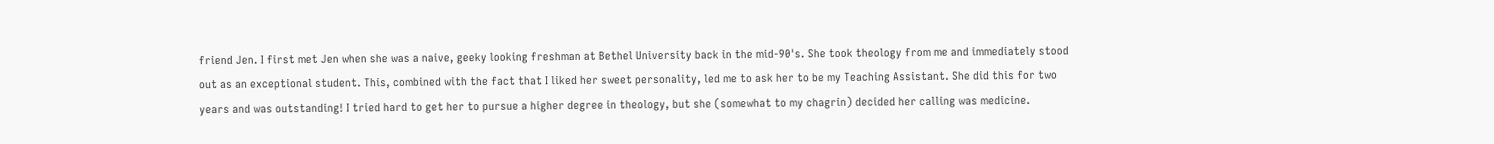friend Jen. I first met Jen when she was a naive, geeky looking freshman at Bethel University back in the mid-90's. She took theology from me and immediately stood out as an exceptional student. This, combined with the fact that I liked her sweet personality, led me to ask her to be my Teaching Assistant. She did this for two years and was outstanding! I tried hard to get her to pursue a higher degree in theology, but she (somewhat to my chagrin) decided her calling was medicine.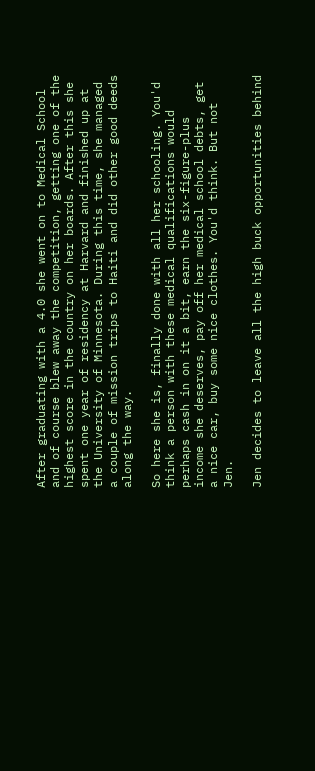After graduating with a 4.0 she went on to Medical School and of course blew away the competition, getting one of the highest score in the country on her boards. After this she spent one year of residency at Harvard and finished up at the University of Minnesota. During this time, she managed a couple of mission trips to Haiti and did other good deeds along the way.

So here she is, finally done with all her schooling. You'd think a person with these medical qualifications would perhaps cash in on it a bit, earn the six-figure-plus income she deserves, pay off her medical school debts, get a nice car, buy some nice clothes. You'd think. But not Jen.

Jen decides to leave all the high buck opportunities behind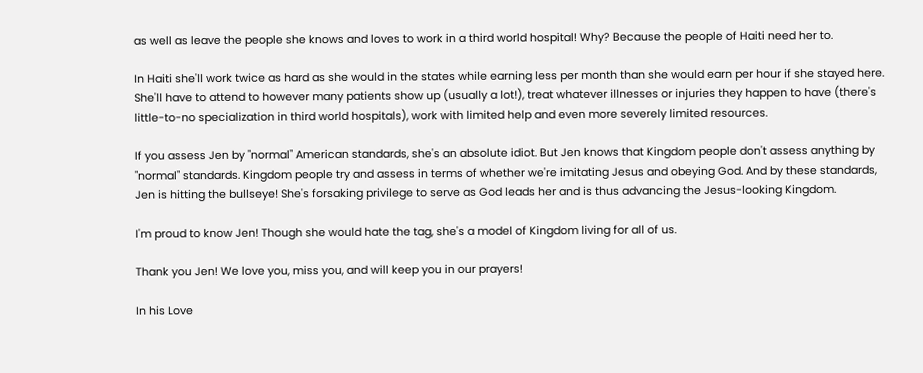as well as leave the people she knows and loves to work in a third world hospital! Why? Because the people of Haiti need her to.

In Haiti she'll work twice as hard as she would in the states while earning less per month than she would earn per hour if she stayed here. She'll have to attend to however many patients show up (usually a lot!), treat whatever illnesses or injuries they happen to have (there's little-to-no specialization in third world hospitals), work with limited help and even more severely limited resources.

If you assess Jen by "normal" American standards, she's an absolute idiot. But Jen knows that Kingdom people don't assess anything by "normal" standards. Kingdom people try and assess in terms of whether we're imitating Jesus and obeying God. And by these standards, Jen is hitting the bullseye! She's forsaking privilege to serve as God leads her and is thus advancing the Jesus-looking Kingdom.

I'm proud to know Jen! Though she would hate the tag, she's a model of Kingdom living for all of us.

Thank you Jen! We love you, miss you, and will keep you in our prayers!

In his Love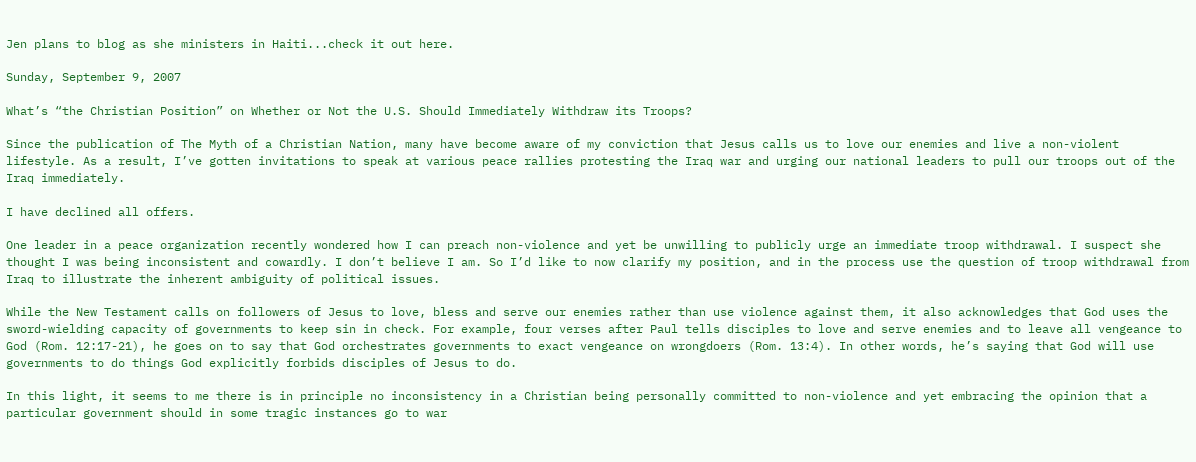Jen plans to blog as she ministers in Haiti...check it out here.

Sunday, September 9, 2007

What’s “the Christian Position” on Whether or Not the U.S. Should Immediately Withdraw its Troops?

Since the publication of The Myth of a Christian Nation, many have become aware of my conviction that Jesus calls us to love our enemies and live a non-violent lifestyle. As a result, I’ve gotten invitations to speak at various peace rallies protesting the Iraq war and urging our national leaders to pull our troops out of the Iraq immediately.

I have declined all offers.

One leader in a peace organization recently wondered how I can preach non-violence and yet be unwilling to publicly urge an immediate troop withdrawal. I suspect she thought I was being inconsistent and cowardly. I don’t believe I am. So I’d like to now clarify my position, and in the process use the question of troop withdrawal from Iraq to illustrate the inherent ambiguity of political issues.

While the New Testament calls on followers of Jesus to love, bless and serve our enemies rather than use violence against them, it also acknowledges that God uses the sword-wielding capacity of governments to keep sin in check. For example, four verses after Paul tells disciples to love and serve enemies and to leave all vengeance to God (Rom. 12:17-21), he goes on to say that God orchestrates governments to exact vengeance on wrongdoers (Rom. 13:4). In other words, he’s saying that God will use governments to do things God explicitly forbids disciples of Jesus to do.

In this light, it seems to me there is in principle no inconsistency in a Christian being personally committed to non-violence and yet embracing the opinion that a particular government should in some tragic instances go to war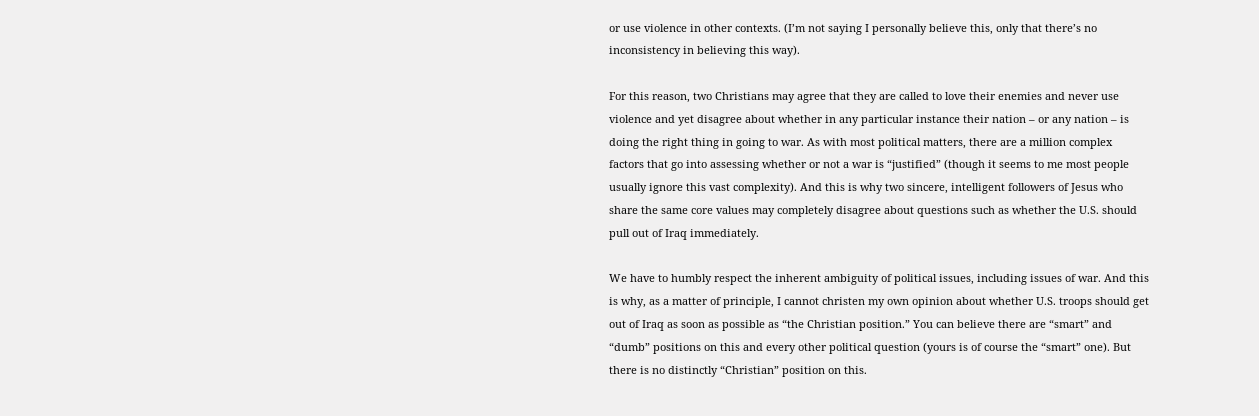or use violence in other contexts. (I’m not saying I personally believe this, only that there’s no inconsistency in believing this way).

For this reason, two Christians may agree that they are called to love their enemies and never use violence and yet disagree about whether in any particular instance their nation – or any nation – is doing the right thing in going to war. As with most political matters, there are a million complex factors that go into assessing whether or not a war is “justified” (though it seems to me most people usually ignore this vast complexity). And this is why two sincere, intelligent followers of Jesus who share the same core values may completely disagree about questions such as whether the U.S. should pull out of Iraq immediately.

We have to humbly respect the inherent ambiguity of political issues, including issues of war. And this is why, as a matter of principle, I cannot christen my own opinion about whether U.S. troops should get out of Iraq as soon as possible as “the Christian position.” You can believe there are “smart” and “dumb” positions on this and every other political question (yours is of course the “smart” one). But there is no distinctly “Christian” position on this.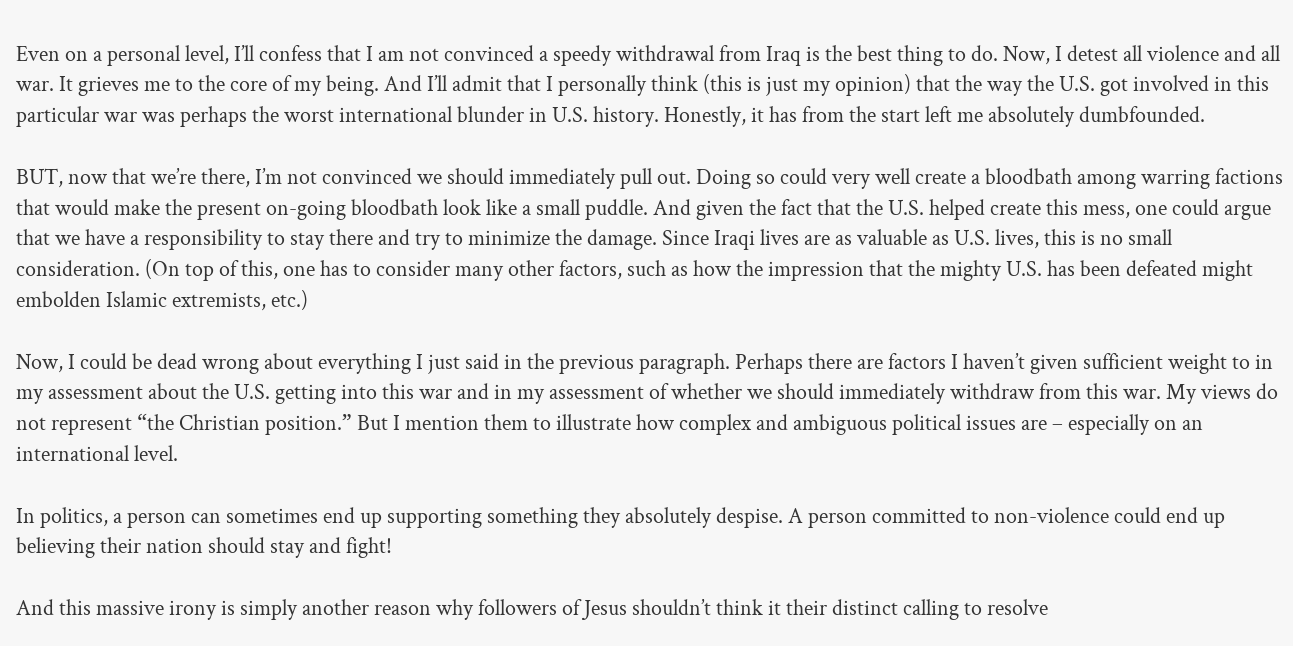Even on a personal level, I’ll confess that I am not convinced a speedy withdrawal from Iraq is the best thing to do. Now, I detest all violence and all war. It grieves me to the core of my being. And I’ll admit that I personally think (this is just my opinion) that the way the U.S. got involved in this particular war was perhaps the worst international blunder in U.S. history. Honestly, it has from the start left me absolutely dumbfounded.

BUT, now that we’re there, I’m not convinced we should immediately pull out. Doing so could very well create a bloodbath among warring factions that would make the present on-going bloodbath look like a small puddle. And given the fact that the U.S. helped create this mess, one could argue that we have a responsibility to stay there and try to minimize the damage. Since Iraqi lives are as valuable as U.S. lives, this is no small consideration. (On top of this, one has to consider many other factors, such as how the impression that the mighty U.S. has been defeated might embolden Islamic extremists, etc.)

Now, I could be dead wrong about everything I just said in the previous paragraph. Perhaps there are factors I haven’t given sufficient weight to in my assessment about the U.S. getting into this war and in my assessment of whether we should immediately withdraw from this war. My views do not represent “the Christian position.” But I mention them to illustrate how complex and ambiguous political issues are – especially on an international level.

In politics, a person can sometimes end up supporting something they absolutely despise. A person committed to non-violence could end up believing their nation should stay and fight!

And this massive irony is simply another reason why followers of Jesus shouldn’t think it their distinct calling to resolve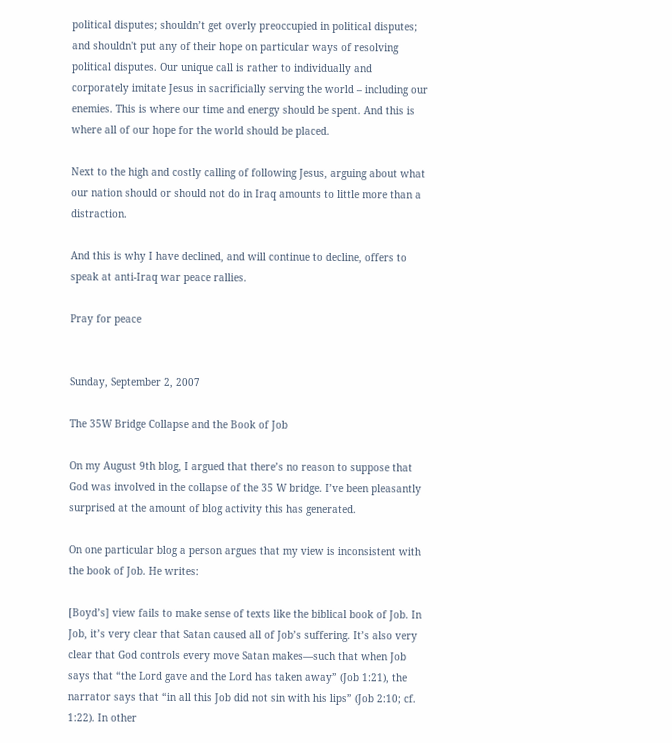political disputes; shouldn’t get overly preoccupied in political disputes; and shouldn't put any of their hope on particular ways of resolving political disputes. Our unique call is rather to individually and corporately imitate Jesus in sacrificially serving the world – including our enemies. This is where our time and energy should be spent. And this is where all of our hope for the world should be placed.

Next to the high and costly calling of following Jesus, arguing about what our nation should or should not do in Iraq amounts to little more than a distraction.

And this is why I have declined, and will continue to decline, offers to speak at anti-Iraq war peace rallies.

Pray for peace


Sunday, September 2, 2007

The 35W Bridge Collapse and the Book of Job

On my August 9th blog, I argued that there’s no reason to suppose that God was involved in the collapse of the 35 W bridge. I’ve been pleasantly surprised at the amount of blog activity this has generated.

On one particular blog a person argues that my view is inconsistent with the book of Job. He writes:

[Boyd’s] view fails to make sense of texts like the biblical book of Job. In Job, it’s very clear that Satan caused all of Job’s suffering. It’s also very clear that God controls every move Satan makes—such that when Job says that “the Lord gave and the Lord has taken away” (Job 1:21), the narrator says that “in all this Job did not sin with his lips” (Job 2:10; cf. 1:22). In other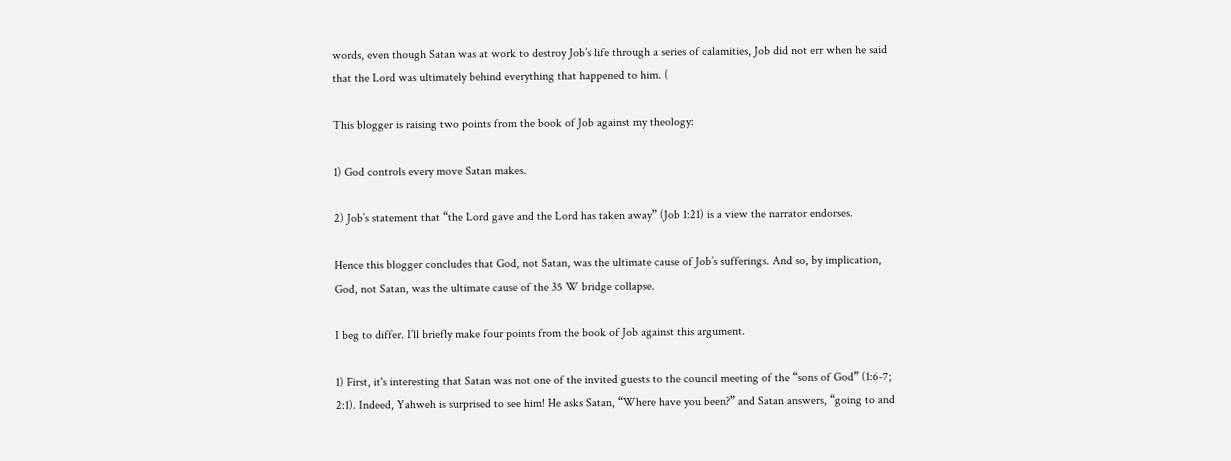words, even though Satan was at work to destroy Job’s life through a series of calamities, Job did not err when he said that the Lord was ultimately behind everything that happened to him. (

This blogger is raising two points from the book of Job against my theology:

1) God controls every move Satan makes.

2) Job’s statement that “the Lord gave and the Lord has taken away” (Job 1:21) is a view the narrator endorses.

Hence this blogger concludes that God, not Satan, was the ultimate cause of Job’s sufferings. And so, by implication, God, not Satan, was the ultimate cause of the 35 W bridge collapse.

I beg to differ. I’ll briefly make four points from the book of Job against this argument.

1) First, it's interesting that Satan was not one of the invited guests to the council meeting of the “sons of God” (1:6-7; 2:1). Indeed, Yahweh is surprised to see him! He asks Satan, “Where have you been?” and Satan answers, “going to and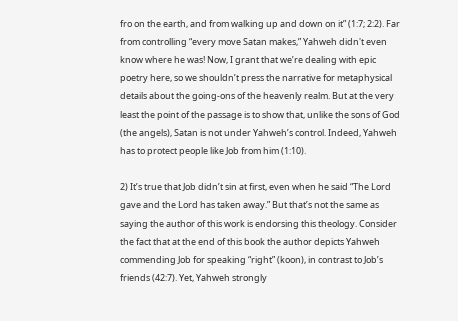fro on the earth, and from walking up and down on it” (1:7; 2:2). Far from controlling “every move Satan makes,” Yahweh didn't even know where he was! Now, I grant that we’re dealing with epic poetry here, so we shouldn’t press the narrative for metaphysical details about the going-ons of the heavenly realm. But at the very least the point of the passage is to show that, unlike the sons of God (the angels), Satan is not under Yahweh’s control. Indeed, Yahweh has to protect people like Job from him (1:10).

2) It’s true that Job didn’t sin at first, even when he said “The Lord gave and the Lord has taken away.” But that’s not the same as saying the author of this work is endorsing this theology. Consider the fact that at the end of this book the author depicts Yahweh commending Job for speaking “right” (koon), in contrast to Job’s friends (42:7). Yet, Yahweh strongly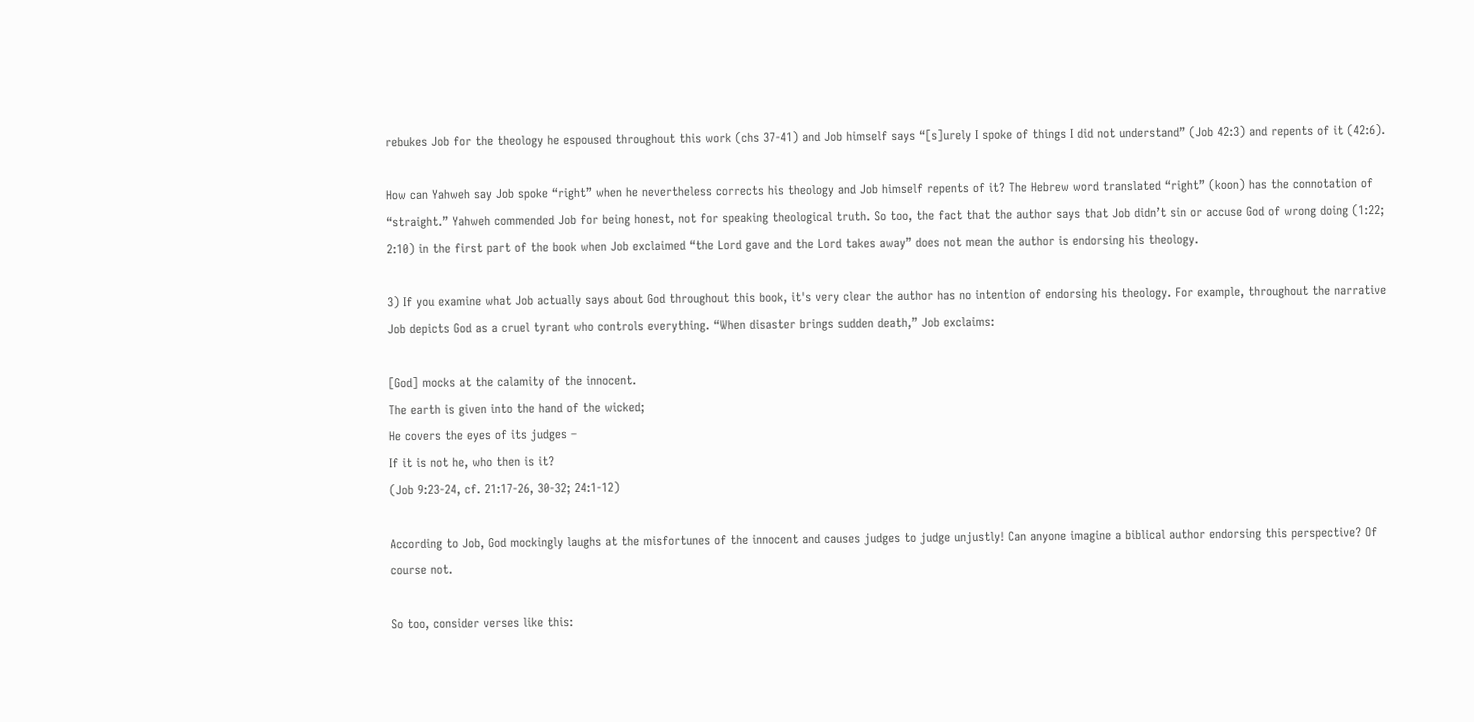rebukes Job for the theology he espoused throughout this work (chs 37-41) and Job himself says “[s]urely I spoke of things I did not understand” (Job 42:3) and repents of it (42:6).

How can Yahweh say Job spoke “right” when he nevertheless corrects his theology and Job himself repents of it? The Hebrew word translated “right” (koon) has the connotation of “straight.” Yahweh commended Job for being honest, not for speaking theological truth. So too, the fact that the author says that Job didn’t sin or accuse God of wrong doing (1:22; 2:10) in the first part of the book when Job exclaimed “the Lord gave and the Lord takes away” does not mean the author is endorsing his theology.

3) If you examine what Job actually says about God throughout this book, it's very clear the author has no intention of endorsing his theology. For example, throughout the narrative Job depicts God as a cruel tyrant who controls everything. “When disaster brings sudden death,” Job exclaims:

[God] mocks at the calamity of the innocent.
The earth is given into the hand of the wicked;
He covers the eyes of its judges –
If it is not he, who then is it?
(Job 9:23-24, cf. 21:17-26, 30-32; 24:1-12)

According to Job, God mockingly laughs at the misfortunes of the innocent and causes judges to judge unjustly! Can anyone imagine a biblical author endorsing this perspective? Of course not.

So too, consider verses like this: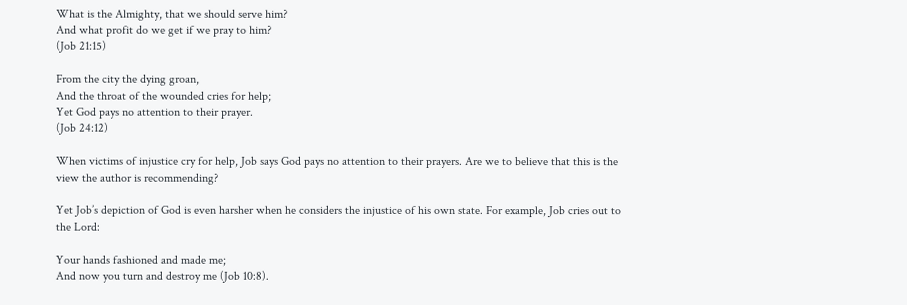What is the Almighty, that we should serve him?
And what profit do we get if we pray to him?
(Job 21:15)

From the city the dying groan,
And the throat of the wounded cries for help;
Yet God pays no attention to their prayer.
(Job 24:12)

When victims of injustice cry for help, Job says God pays no attention to their prayers. Are we to believe that this is the view the author is recommending?

Yet Job’s depiction of God is even harsher when he considers the injustice of his own state. For example, Job cries out to the Lord:

Your hands fashioned and made me;
And now you turn and destroy me (Job 10:8).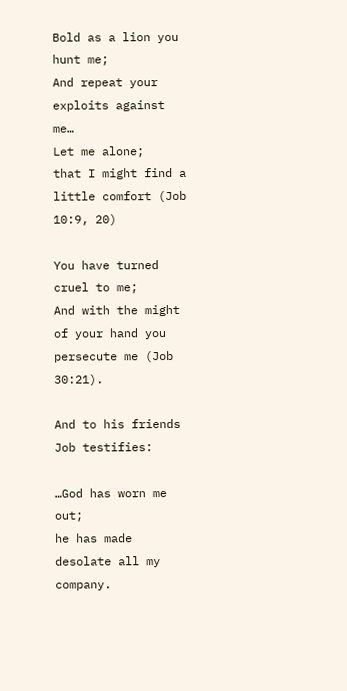Bold as a lion you hunt me;
And repeat your exploits against me…
Let me alone;
that I might find a little comfort (Job 10:9, 20)

You have turned cruel to me;
And with the might of your hand you
persecute me (Job 30:21).

And to his friends Job testifies:

…God has worn me out;
he has made desolate all my company.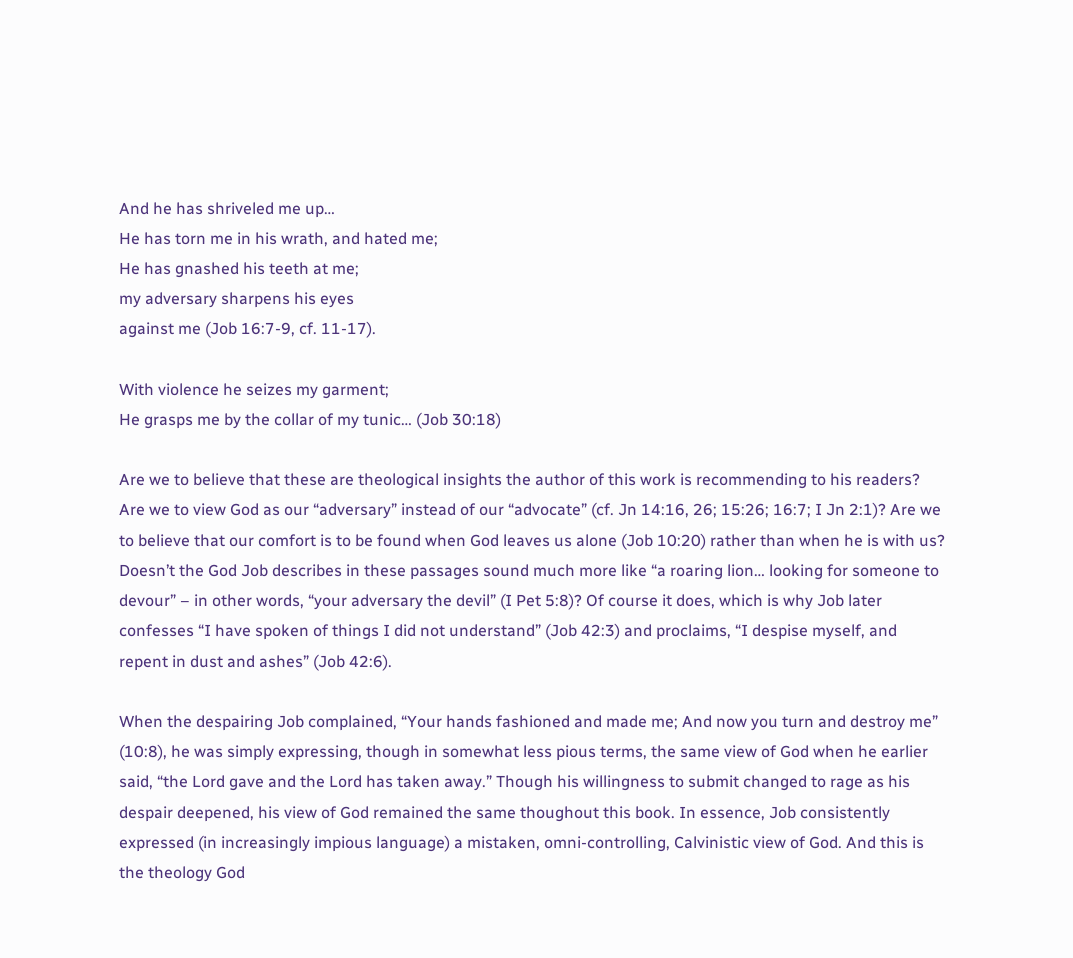And he has shriveled me up…
He has torn me in his wrath, and hated me;
He has gnashed his teeth at me;
my adversary sharpens his eyes
against me (Job 16:7-9, cf. 11-17).

With violence he seizes my garment;
He grasps me by the collar of my tunic… (Job 30:18)

Are we to believe that these are theological insights the author of this work is recommending to his readers? Are we to view God as our “adversary” instead of our “advocate” (cf. Jn 14:16, 26; 15:26; 16:7; I Jn 2:1)? Are we to believe that our comfort is to be found when God leaves us alone (Job 10:20) rather than when he is with us? Doesn’t the God Job describes in these passages sound much more like “a roaring lion… looking for someone to devour” – in other words, “your adversary the devil” (I Pet 5:8)? Of course it does, which is why Job later confesses “I have spoken of things I did not understand” (Job 42:3) and proclaims, “I despise myself, and repent in dust and ashes” (Job 42:6).

When the despairing Job complained, “Your hands fashioned and made me; And now you turn and destroy me” (10:8), he was simply expressing, though in somewhat less pious terms, the same view of God when he earlier said, “the Lord gave and the Lord has taken away.” Though his willingness to submit changed to rage as his despair deepened, his view of God remained the same thoughout this book. In essence, Job consistently expressed (in increasingly impious language) a mistaken, omni-controlling, Calvinistic view of God. And this is the theology God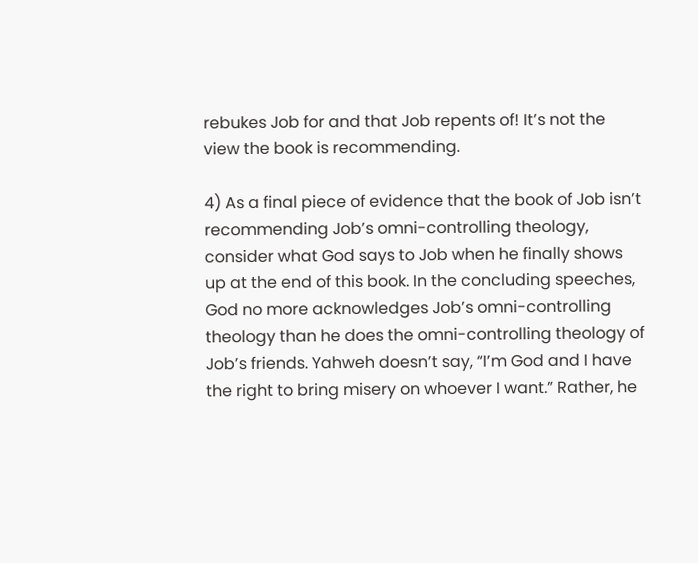rebukes Job for and that Job repents of! It’s not the view the book is recommending.

4) As a final piece of evidence that the book of Job isn’t recommending Job’s omni-controlling theology, consider what God says to Job when he finally shows up at the end of this book. In the concluding speeches, God no more acknowledges Job’s omni-controlling theology than he does the omni-controlling theology of Job’s friends. Yahweh doesn’t say, “I’m God and I have the right to bring misery on whoever I want.” Rather, he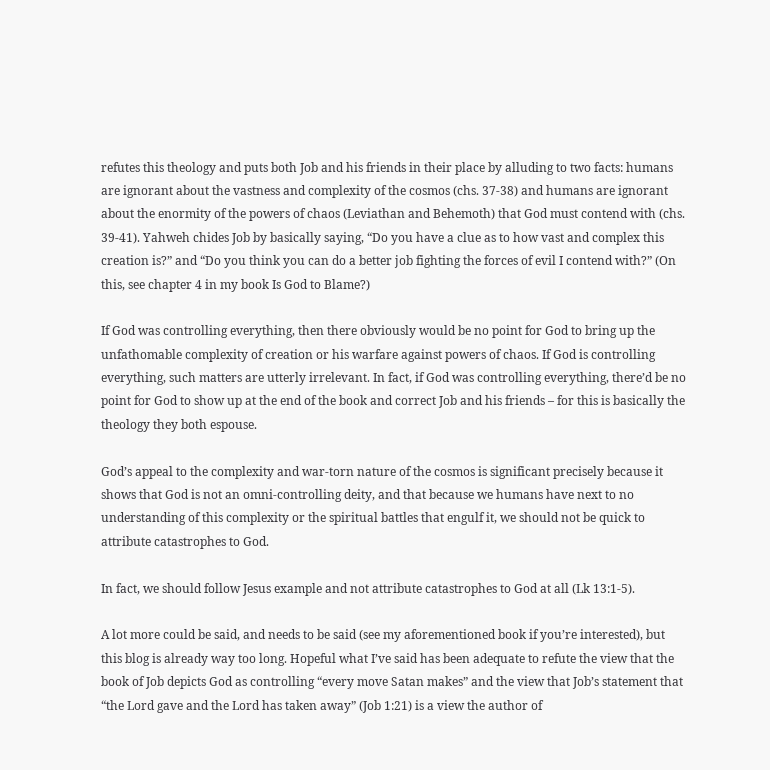refutes this theology and puts both Job and his friends in their place by alluding to two facts: humans are ignorant about the vastness and complexity of the cosmos (chs. 37-38) and humans are ignorant about the enormity of the powers of chaos (Leviathan and Behemoth) that God must contend with (chs. 39-41). Yahweh chides Job by basically saying, “Do you have a clue as to how vast and complex this creation is?” and “Do you think you can do a better job fighting the forces of evil I contend with?” (On this, see chapter 4 in my book Is God to Blame?)

If God was controlling everything, then there obviously would be no point for God to bring up the unfathomable complexity of creation or his warfare against powers of chaos. If God is controlling everything, such matters are utterly irrelevant. In fact, if God was controlling everything, there’d be no point for God to show up at the end of the book and correct Job and his friends – for this is basically the theology they both espouse.

God’s appeal to the complexity and war-torn nature of the cosmos is significant precisely because it shows that God is not an omni-controlling deity, and that because we humans have next to no understanding of this complexity or the spiritual battles that engulf it, we should not be quick to attribute catastrophes to God.

In fact, we should follow Jesus example and not attribute catastrophes to God at all (Lk 13:1-5).

A lot more could be said, and needs to be said (see my aforementioned book if you’re interested), but this blog is already way too long. Hopeful what I’ve said has been adequate to refute the view that the book of Job depicts God as controlling “every move Satan makes” and the view that Job’s statement that “the Lord gave and the Lord has taken away” (Job 1:21) is a view the author of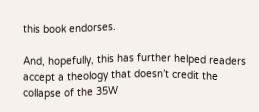this book endorses.

And, hopefully, this has further helped readers accept a theology that doesn’t credit the collapse of the 35W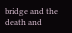bridge and the death and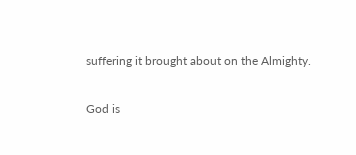suffering it brought about on the Almighty.

God is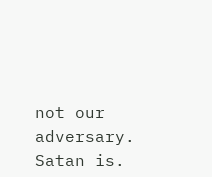not our adversary. Satan is.